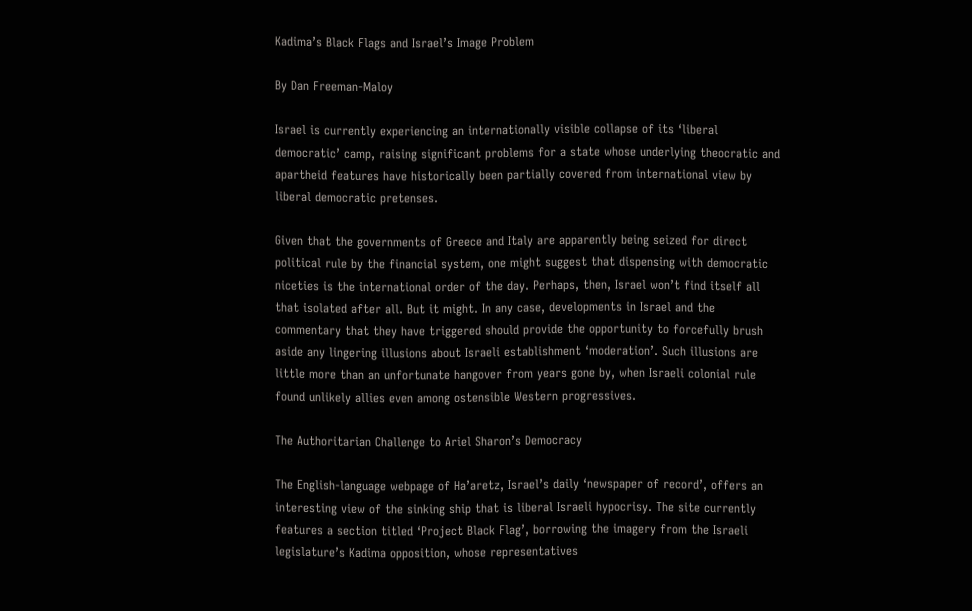Kadima’s Black Flags and Israel’s Image Problem

By Dan Freeman-Maloy

Israel is currently experiencing an internationally visible collapse of its ‘liberal democratic’ camp, raising significant problems for a state whose underlying theocratic and apartheid features have historically been partially covered from international view by liberal democratic pretenses.

Given that the governments of Greece and Italy are apparently being seized for direct political rule by the financial system, one might suggest that dispensing with democratic niceties is the international order of the day. Perhaps, then, Israel won’t find itself all that isolated after all. But it might. In any case, developments in Israel and the commentary that they have triggered should provide the opportunity to forcefully brush aside any lingering illusions about Israeli establishment ‘moderation’. Such illusions are little more than an unfortunate hangover from years gone by, when Israeli colonial rule found unlikely allies even among ostensible Western progressives.

The Authoritarian Challenge to Ariel Sharon’s Democracy

The English-language webpage of Ha’aretz, Israel’s daily ‘newspaper of record’, offers an interesting view of the sinking ship that is liberal Israeli hypocrisy. The site currently features a section titled ‘Project Black Flag’, borrowing the imagery from the Israeli legislature’s Kadima opposition, whose representatives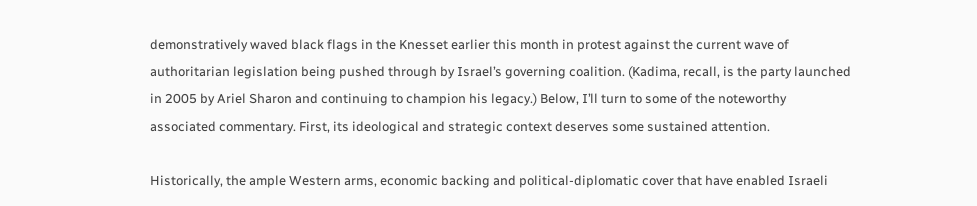demonstratively waved black flags in the Knesset earlier this month in protest against the current wave of authoritarian legislation being pushed through by Israel’s governing coalition. (Kadima, recall, is the party launched in 2005 by Ariel Sharon and continuing to champion his legacy.) Below, I’ll turn to some of the noteworthy associated commentary. First, its ideological and strategic context deserves some sustained attention.

Historically, the ample Western arms, economic backing and political-diplomatic cover that have enabled Israeli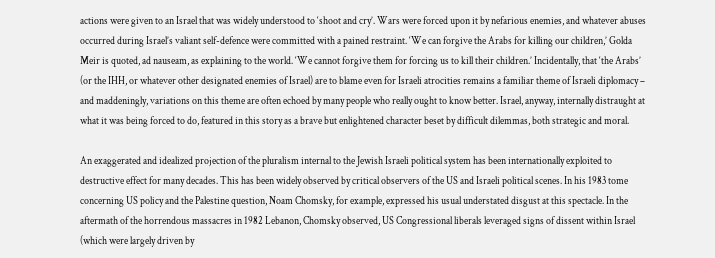actions were given to an Israel that was widely understood to ‘shoot and cry’. Wars were forced upon it by nefarious enemies, and whatever abuses occurred during Israel’s valiant self-defence were committed with a pained restraint. ‘We can forgive the Arabs for killing our children,’ Golda Meir is quoted, ad nauseam, as explaining to the world. ‘We cannot forgive them for forcing us to kill their children.’ Incidentally, that ‘the Arabs’ (or the IHH, or whatever other designated enemies of Israel) are to blame even for Israeli atrocities remains a familiar theme of Israeli diplomacy – and maddeningly, variations on this theme are often echoed by many people who really ought to know better. Israel, anyway, internally distraught at what it was being forced to do, featured in this story as a brave but enlightened character beset by difficult dilemmas, both strategic and moral.

An exaggerated and idealized projection of the pluralism internal to the Jewish Israeli political system has been internationally exploited to destructive effect for many decades. This has been widely observed by critical observers of the US and Israeli political scenes. In his 1983 tome concerning US policy and the Palestine question, Noam Chomsky, for example, expressed his usual understated disgust at this spectacle. In the aftermath of the horrendous massacres in 1982 Lebanon, Chomsky observed, US Congressional liberals leveraged signs of dissent within Israel (which were largely driven by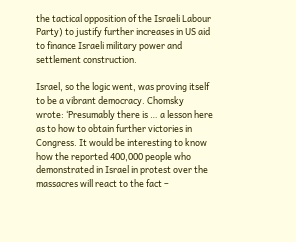the tactical opposition of the Israeli Labour Party) to justify further increases in US aid to finance Israeli military power and settlement construction.

Israel, so the logic went, was proving itself to be a vibrant democracy. Chomsky wrote: ‘Presumably there is … a lesson here as to how to obtain further victories in Congress. It would be interesting to know how the reported 400,000 people who demonstrated in Israel in protest over the massacres will react to the fact –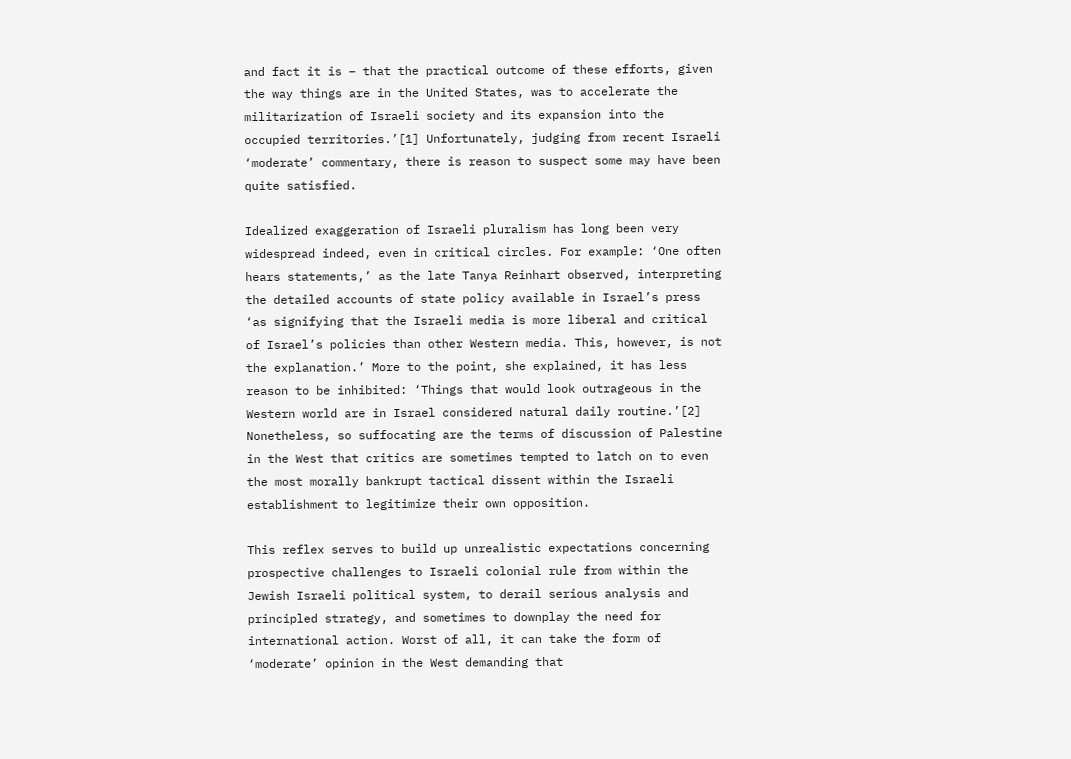and fact it is – that the practical outcome of these efforts, given the way things are in the United States, was to accelerate the militarization of Israeli society and its expansion into the occupied territories.’[1] Unfortunately, judging from recent Israeli ‘moderate’ commentary, there is reason to suspect some may have been quite satisfied.

Idealized exaggeration of Israeli pluralism has long been very widespread indeed, even in critical circles. For example: ‘One often hears statements,’ as the late Tanya Reinhart observed, interpreting the detailed accounts of state policy available in Israel’s press ‘as signifying that the Israeli media is more liberal and critical of Israel’s policies than other Western media. This, however, is not the explanation.’ More to the point, she explained, it has less reason to be inhibited: ‘Things that would look outrageous in the Western world are in Israel considered natural daily routine.’[2] Nonetheless, so suffocating are the terms of discussion of Palestine in the West that critics are sometimes tempted to latch on to even the most morally bankrupt tactical dissent within the Israeli establishment to legitimize their own opposition.

This reflex serves to build up unrealistic expectations concerning prospective challenges to Israeli colonial rule from within the Jewish Israeli political system, to derail serious analysis and principled strategy, and sometimes to downplay the need for international action. Worst of all, it can take the form of ‘moderate’ opinion in the West demanding that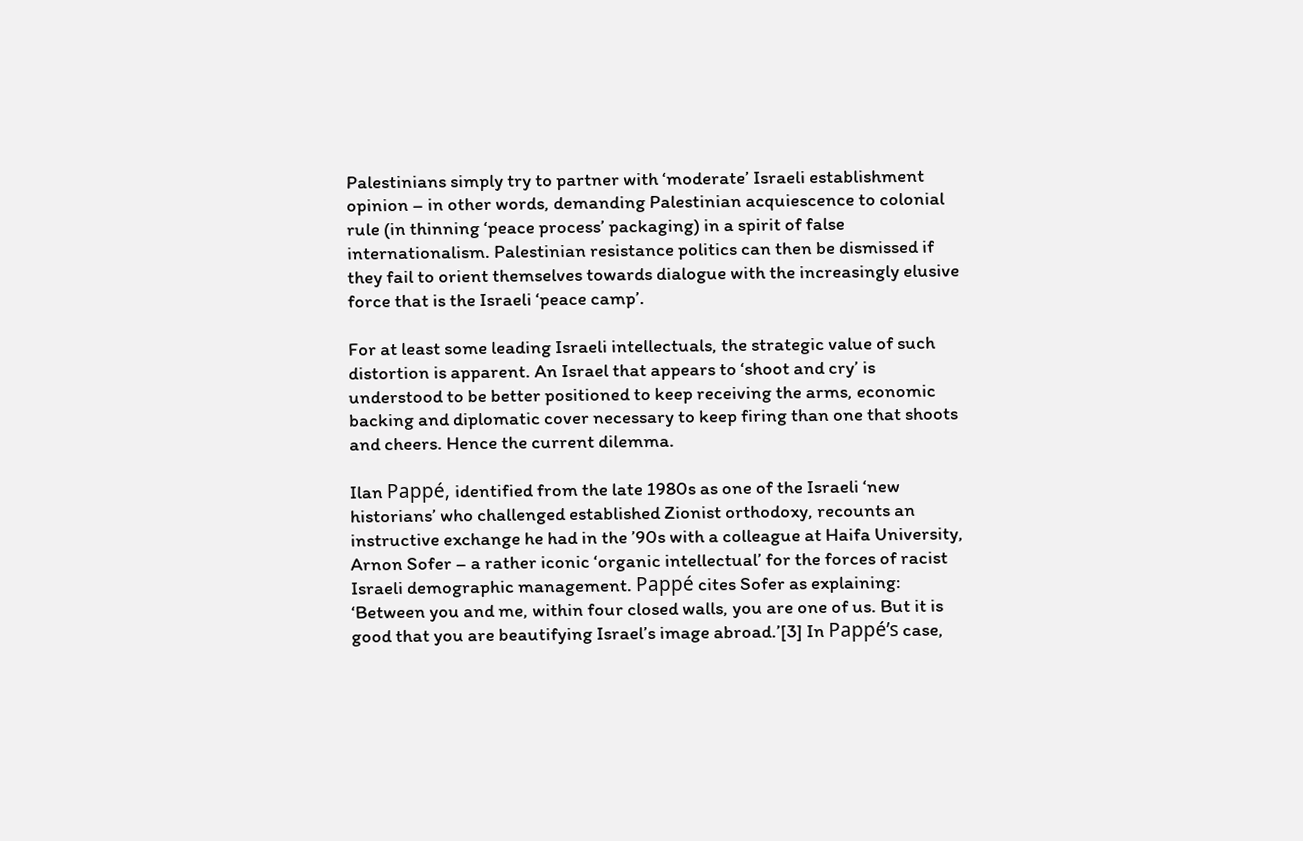Palestinians simply try to partner with ‘moderate’ Israeli establishment opinion – in other words, demanding Palestinian acquiescence to colonial rule (in thinning ‘peace process’ packaging) in a spirit of false internationalism. Palestinian resistance politics can then be dismissed if they fail to orient themselves towards dialogue with the increasingly elusive force that is the Israeli ‘peace camp’.

For at least some leading Israeli intellectuals, the strategic value of such distortion is apparent. An Israel that appears to ‘shoot and cry’ is understood to be better positioned to keep receiving the arms, economic backing and diplomatic cover necessary to keep firing than one that shoots and cheers. Hence the current dilemma.

Ilan Pappé, identified from the late 1980s as one of the Israeli ‘new historians’ who challenged established Zionist orthodoxy, recounts an instructive exchange he had in the ’90s with a colleague at Haifa University, Arnon Sofer – a rather iconic ‘organic intellectual’ for the forces of racist Israeli demographic management. Pappé cites Sofer as explaining: ‘Between you and me, within four closed walls, you are one of us. But it is good that you are beautifying Israel’s image abroad.’[3] In Pappé’s case,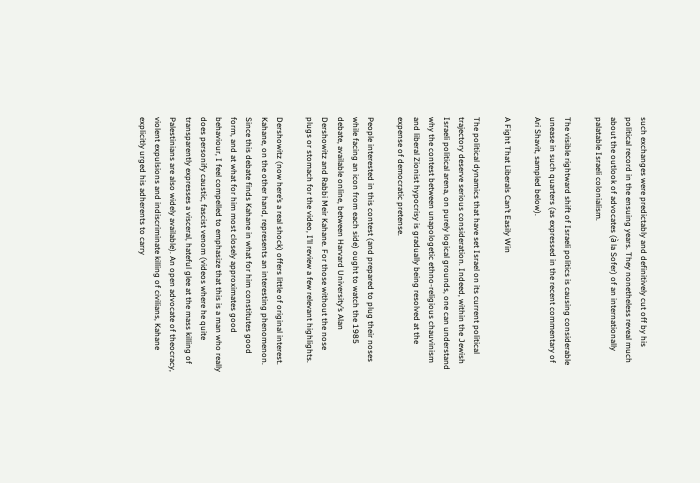such exchanges were predictably and definitively cut off by his political record in the ensuing years. They nonetheless reveal much about the outlook of advocates (à la Sofer) of an internationally palatable Israeli colonialism.

The visible rightward shift of Israeli politics is causing considerable unease in such quarters (as expressed in the recent commentary of Ari Shavit, sampled below).

A Fight That Liberals Can’t Easily Win

The political dynamics that have set Israel on its current political trajectory deserve serious consideration. Indeed, within the Jewish Israeli political arena, on purely logical grounds, one can understand why the contest between unapologetic ethno-religious chauvinism and liberal Zionist hypocrisy is gradually being resolved at the expense of democratic pretense.

People interested in this contest (and prepared to plug their noses while facing an icon from each side) ought to watch the 1985 debate, available online, between Harvard University’s Alan Dershowitz and Rabbi Meir Kahane. For those without the nose plugs or stomach for the video, I’ll review a few relevant highlights.

Dershowitz (now here’s a real shock) offers little of original interest. Kahane, on the other hand, represents an interesting phenomenon. Since this debate finds Kahane in what for him constitutes good form, and at what for him most closely approximates good behaviour, I feel compelled to emphasize that this is a man who really does personify caustic, fascist venom (videos where he quite transparently expresses a visceral, hateful glee at the mass killing of Palestinians are also widely available). An open advocate of theocracy, violent expulsions and indiscriminate killing of civilians, Kahane explicitly urged his adherents to carry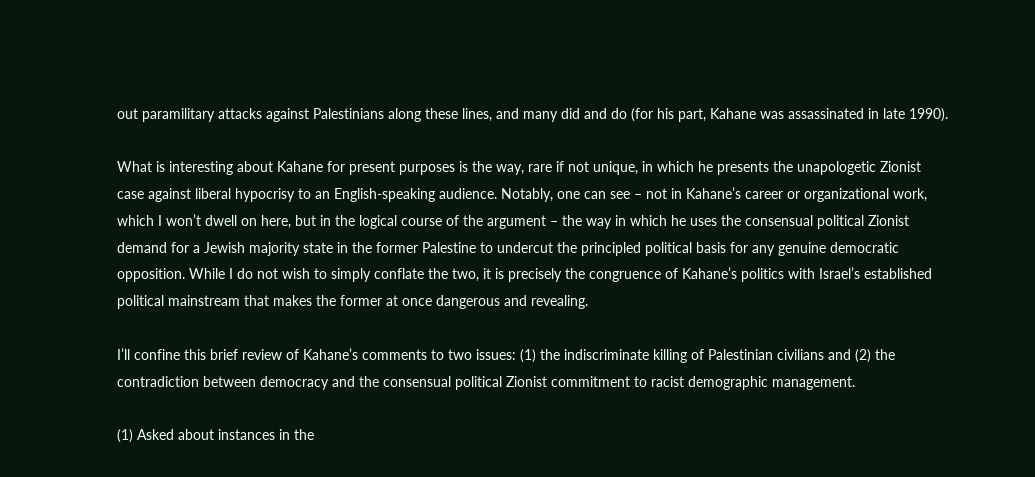out paramilitary attacks against Palestinians along these lines, and many did and do (for his part, Kahane was assassinated in late 1990).

What is interesting about Kahane for present purposes is the way, rare if not unique, in which he presents the unapologetic Zionist case against liberal hypocrisy to an English-speaking audience. Notably, one can see – not in Kahane’s career or organizational work, which I won’t dwell on here, but in the logical course of the argument – the way in which he uses the consensual political Zionist demand for a Jewish majority state in the former Palestine to undercut the principled political basis for any genuine democratic opposition. While I do not wish to simply conflate the two, it is precisely the congruence of Kahane’s politics with Israel’s established political mainstream that makes the former at once dangerous and revealing.

I’ll confine this brief review of Kahane’s comments to two issues: (1) the indiscriminate killing of Palestinian civilians and (2) the contradiction between democracy and the consensual political Zionist commitment to racist demographic management.

(1) Asked about instances in the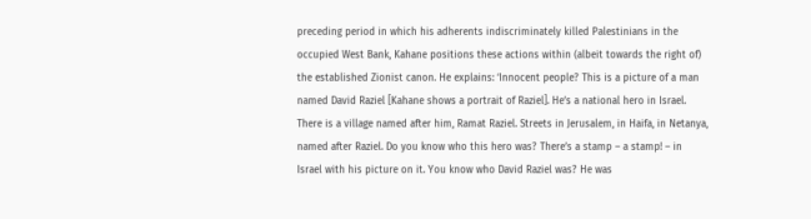preceding period in which his adherents indiscriminately killed Palestinians in the occupied West Bank, Kahane positions these actions within (albeit towards the right of) the established Zionist canon. He explains: ‘Innocent people? This is a picture of a man named David Raziel [Kahane shows a portrait of Raziel]. He’s a national hero in Israel. There is a village named after him, Ramat Raziel. Streets in Jerusalem, in Haifa, in Netanya, named after Raziel. Do you know who this hero was? There’s a stamp – a stamp! – in Israel with his picture on it. You know who David Raziel was? He was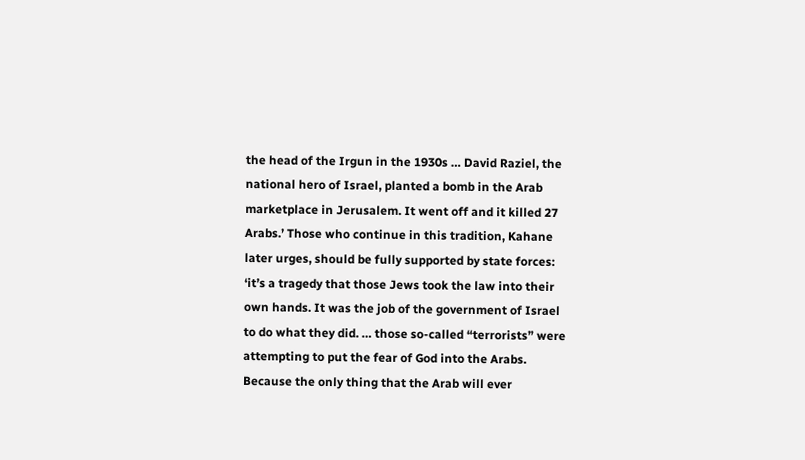the head of the Irgun in the 1930s … David Raziel, the national hero of Israel, planted a bomb in the Arab marketplace in Jerusalem. It went off and it killed 27 Arabs.’ Those who continue in this tradition, Kahane later urges, should be fully supported by state forces: ‘it’s a tragedy that those Jews took the law into their own hands. It was the job of the government of Israel to do what they did. … those so-called “terrorists” were attempting to put the fear of God into the Arabs. Because the only thing that the Arab will ever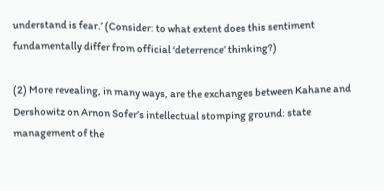understand is fear.’ (Consider: to what extent does this sentiment fundamentally differ from official ‘deterrence’ thinking?)

(2) More revealing, in many ways, are the exchanges between Kahane and Dershowitz on Arnon Sofer’s intellectual stomping ground: state management of the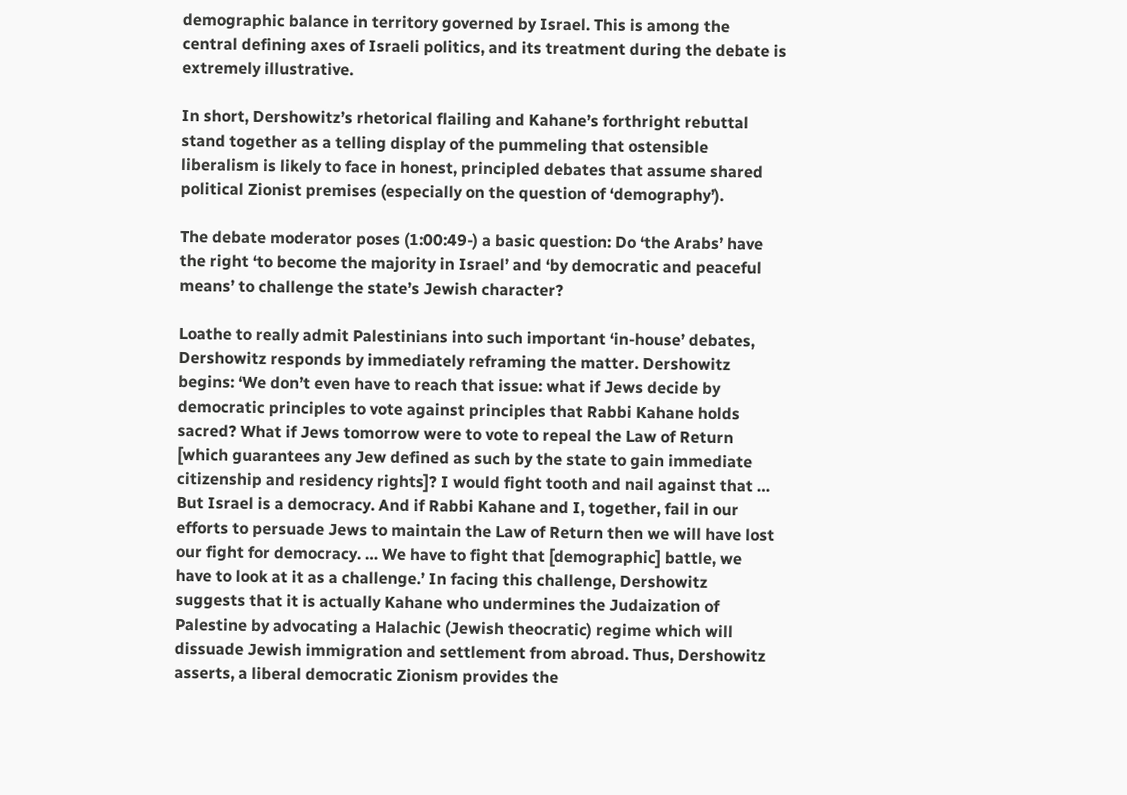demographic balance in territory governed by Israel. This is among the central defining axes of Israeli politics, and its treatment during the debate is extremely illustrative.

In short, Dershowitz’s rhetorical flailing and Kahane’s forthright rebuttal stand together as a telling display of the pummeling that ostensible liberalism is likely to face in honest, principled debates that assume shared political Zionist premises (especially on the question of ‘demography’).

The debate moderator poses (1:00:49-) a basic question: Do ‘the Arabs’ have the right ‘to become the majority in Israel’ and ‘by democratic and peaceful means’ to challenge the state’s Jewish character?

Loathe to really admit Palestinians into such important ‘in-house’ debates, Dershowitz responds by immediately reframing the matter. Dershowitz begins: ‘We don’t even have to reach that issue: what if Jews decide by democratic principles to vote against principles that Rabbi Kahane holds sacred? What if Jews tomorrow were to vote to repeal the Law of Return [which guarantees any Jew defined as such by the state to gain immediate citizenship and residency rights]? I would fight tooth and nail against that … But Israel is a democracy. And if Rabbi Kahane and I, together, fail in our efforts to persuade Jews to maintain the Law of Return then we will have lost our fight for democracy. … We have to fight that [demographic] battle, we have to look at it as a challenge.’ In facing this challenge, Dershowitz suggests that it is actually Kahane who undermines the Judaization of Palestine by advocating a Halachic (Jewish theocratic) regime which will dissuade Jewish immigration and settlement from abroad. Thus, Dershowitz asserts, a liberal democratic Zionism provides the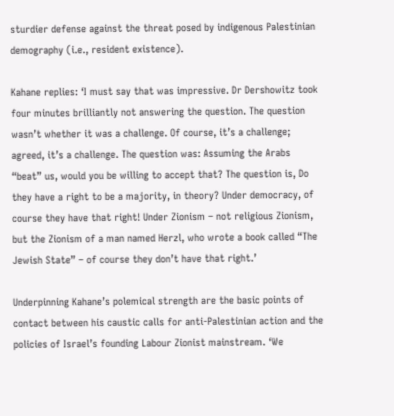sturdier defense against the threat posed by indigenous Palestinian demography (i.e., resident existence).

Kahane replies: ‘I must say that was impressive. Dr Dershowitz took four minutes brilliantly not answering the question. The question wasn’t whether it was a challenge. Of course, it’s a challenge; agreed, it’s a challenge. The question was: Assuming the Arabs “beat” us, would you be willing to accept that? The question is, Do they have a right to be a majority, in theory? Under democracy, of course they have that right! Under Zionism – not religious Zionism, but the Zionism of a man named Herzl, who wrote a book called “The Jewish State” – of course they don’t have that right.’

Underpinning Kahane’s polemical strength are the basic points of contact between his caustic calls for anti-Palestinian action and the policies of Israel’s founding Labour Zionist mainstream. ‘We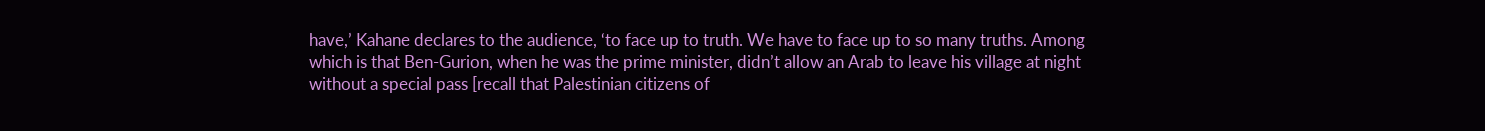have,’ Kahane declares to the audience, ‘to face up to truth. We have to face up to so many truths. Among which is that Ben-Gurion, when he was the prime minister, didn’t allow an Arab to leave his village at night without a special pass [recall that Palestinian citizens of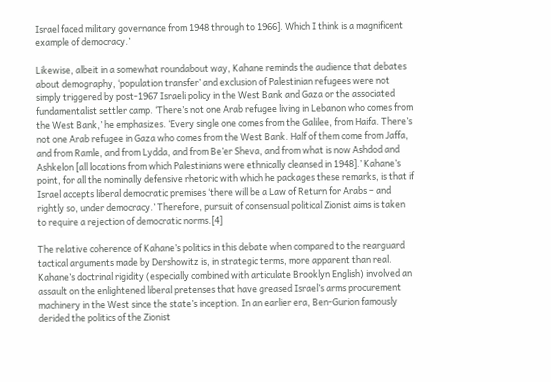Israel faced military governance from 1948 through to 1966]. Which I think is a magnificent example of democracy.’

Likewise, albeit in a somewhat roundabout way, Kahane reminds the audience that debates about demography, ‘population transfer’ and exclusion of Palestinian refugees were not simply triggered by post-1967 Israeli policy in the West Bank and Gaza or the associated fundamentalist settler camp. ‘There’s not one Arab refugee living in Lebanon who comes from the West Bank,’ he emphasizes. ‘Every single one comes from the Galilee, from Haifa. There’s not one Arab refugee in Gaza who comes from the West Bank. Half of them come from Jaffa, and from Ramle, and from Lydda, and from Be’er Sheva, and from what is now Ashdod and Ashkelon [all locations from which Palestinians were ethnically cleansed in 1948].’ Kahane’s point, for all the nominally defensive rhetoric with which he packages these remarks, is that if Israel accepts liberal democratic premises ‘there will be a Law of Return for Arabs – and rightly so, under democracy.’ Therefore, pursuit of consensual political Zionist aims is taken to require a rejection of democratic norms.[4]

The relative coherence of Kahane’s politics in this debate when compared to the rearguard tactical arguments made by Dershowitz is, in strategic terms, more apparent than real. Kahane’s doctrinal rigidity (especially combined with articulate Brooklyn English) involved an assault on the enlightened liberal pretenses that have greased Israel’s arms procurement machinery in the West since the state’s inception. In an earlier era, Ben-Gurion famously derided the politics of the Zionist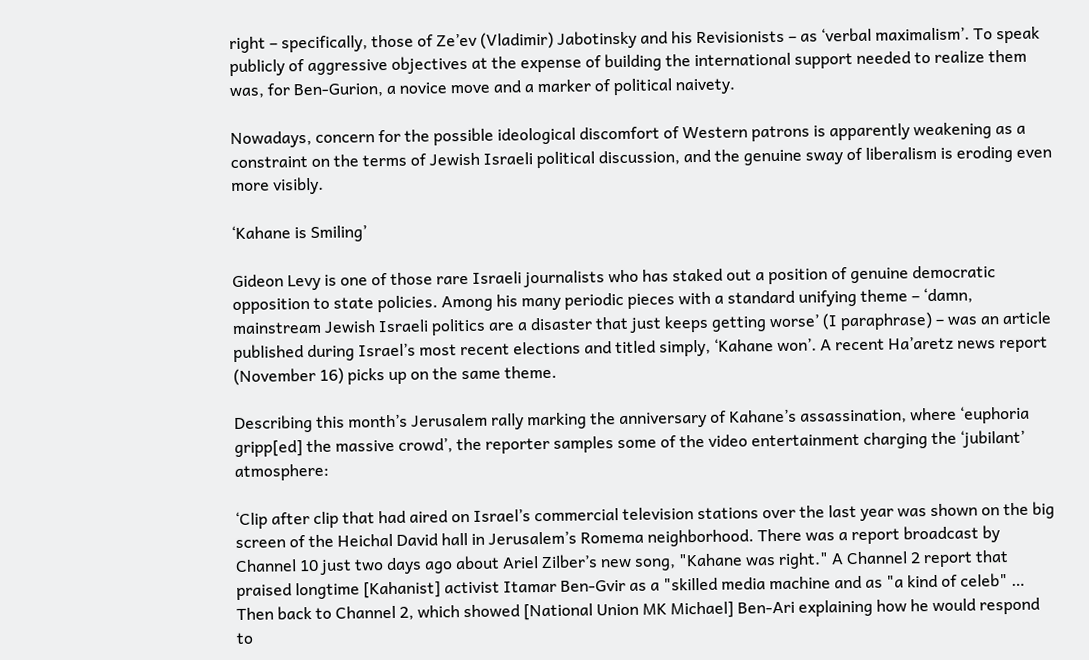right – specifically, those of Ze’ev (Vladimir) Jabotinsky and his Revisionists – as ‘verbal maximalism’. To speak publicly of aggressive objectives at the expense of building the international support needed to realize them was, for Ben-Gurion, a novice move and a marker of political naivety.

Nowadays, concern for the possible ideological discomfort of Western patrons is apparently weakening as a constraint on the terms of Jewish Israeli political discussion, and the genuine sway of liberalism is eroding even more visibly.

‘Kahane is Smiling’

Gideon Levy is one of those rare Israeli journalists who has staked out a position of genuine democratic opposition to state policies. Among his many periodic pieces with a standard unifying theme – ‘damn, mainstream Jewish Israeli politics are a disaster that just keeps getting worse’ (I paraphrase) – was an article published during Israel’s most recent elections and titled simply, ‘Kahane won’. A recent Ha’aretz news report (November 16) picks up on the same theme.

Describing this month’s Jerusalem rally marking the anniversary of Kahane’s assassination, where ‘euphoria gripp[ed] the massive crowd’, the reporter samples some of the video entertainment charging the ‘jubilant’ atmosphere:

‘Clip after clip that had aired on Israel’s commercial television stations over the last year was shown on the big screen of the Heichal David hall in Jerusalem’s Romema neighborhood. There was a report broadcast by Channel 10 just two days ago about Ariel Zilber’s new song, "Kahane was right." A Channel 2 report that praised longtime [Kahanist] activist Itamar Ben-Gvir as a "skilled media machine and as "a kind of celeb" … Then back to Channel 2, which showed [National Union MK Michael] Ben-Ari explaining how he would respond to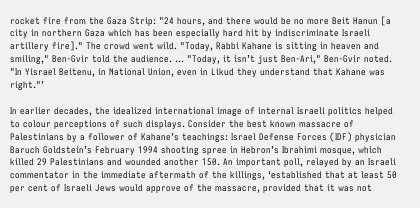rocket fire from the Gaza Strip: "24 hours, and there would be no more Beit Hanun [a city in northern Gaza which has been especially hard hit by indiscriminate Israeli artillery fire]." The crowd went wild. "Today, Rabbi Kahane is sitting in heaven and smiling," Ben-Gvir told the audience. … "Today, it isn’t just Ben-Ari," Ben-Gvir noted. "In Yisrael Beitenu, in National Union, even in Likud they understand that Kahane was right."’

In earlier decades, the idealized international image of internal Israeli politics helped to colour perceptions of such displays. Consider the best known massacre of Palestinians by a follower of Kahane’s teachings: Israel Defense Forces (IDF) physician Baruch Goldstein’s February 1994 shooting spree in Hebron’s Ibrahimi mosque, which killed 29 Palestinians and wounded another 150. An important poll, relayed by an Israeli commentator in the immediate aftermath of the killings, ‘established that at least 50 per cent of Israeli Jews would approve of the massacre, provided that it was not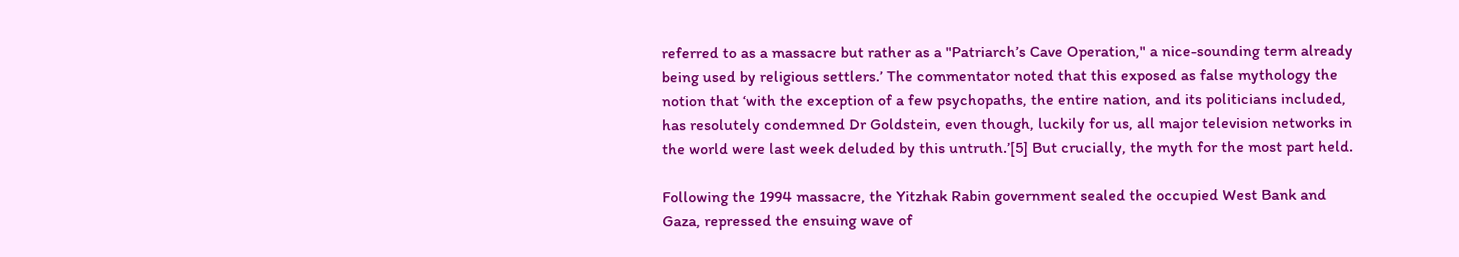referred to as a massacre but rather as a "Patriarch’s Cave Operation," a nice-sounding term already being used by religious settlers.’ The commentator noted that this exposed as false mythology the notion that ‘with the exception of a few psychopaths, the entire nation, and its politicians included, has resolutely condemned Dr Goldstein, even though, luckily for us, all major television networks in the world were last week deluded by this untruth.’[5] But crucially, the myth for the most part held.

Following the 1994 massacre, the Yitzhak Rabin government sealed the occupied West Bank and Gaza, repressed the ensuing wave of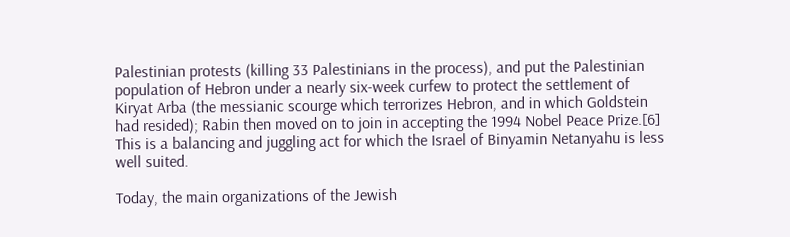Palestinian protests (killing 33 Palestinians in the process), and put the Palestinian population of Hebron under a nearly six-week curfew to protect the settlement of Kiryat Arba (the messianic scourge which terrorizes Hebron, and in which Goldstein had resided); Rabin then moved on to join in accepting the 1994 Nobel Peace Prize.[6] This is a balancing and juggling act for which the Israel of Binyamin Netanyahu is less well suited.

Today, the main organizations of the Jewish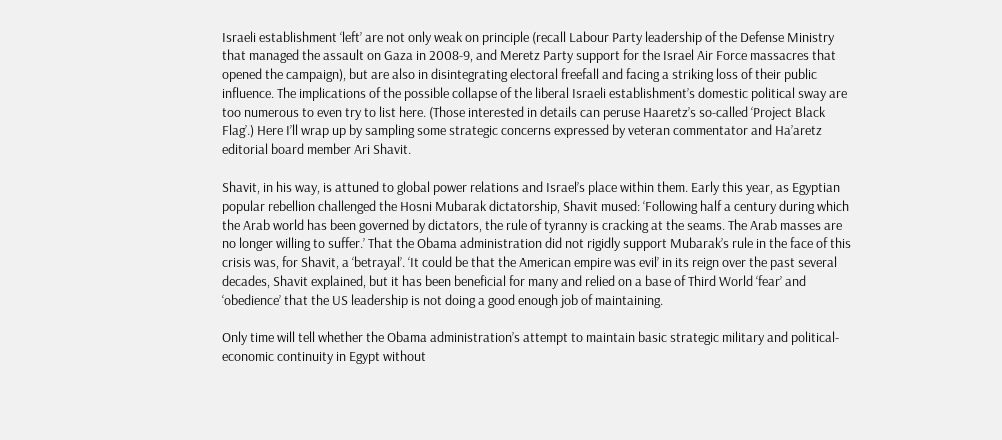Israeli establishment ‘left’ are not only weak on principle (recall Labour Party leadership of the Defense Ministry that managed the assault on Gaza in 2008-9, and Meretz Party support for the Israel Air Force massacres that opened the campaign), but are also in disintegrating electoral freefall and facing a striking loss of their public influence. The implications of the possible collapse of the liberal Israeli establishment’s domestic political sway are too numerous to even try to list here. (Those interested in details can peruse Haaretz’s so-called ‘Project Black Flag’.) Here I’ll wrap up by sampling some strategic concerns expressed by veteran commentator and Ha’aretz editorial board member Ari Shavit.

Shavit, in his way, is attuned to global power relations and Israel’s place within them. Early this year, as Egyptian popular rebellion challenged the Hosni Mubarak dictatorship, Shavit mused: ‘Following half a century during which the Arab world has been governed by dictators, the rule of tyranny is cracking at the seams. The Arab masses are no longer willing to suffer.’ That the Obama administration did not rigidly support Mubarak’s rule in the face of this crisis was, for Shavit, a ‘betrayal’. ‘It could be that the American empire was evil’ in its reign over the past several decades, Shavit explained, but it has been beneficial for many and relied on a base of Third World ‘fear’ and ‘obedience’ that the US leadership is not doing a good enough job of maintaining.

Only time will tell whether the Obama administration’s attempt to maintain basic strategic military and political-economic continuity in Egypt without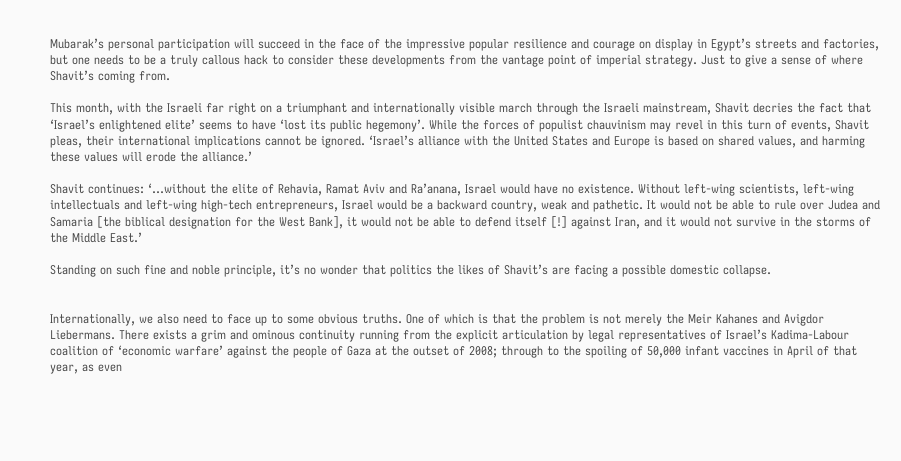Mubarak’s personal participation will succeed in the face of the impressive popular resilience and courage on display in Egypt’s streets and factories, but one needs to be a truly callous hack to consider these developments from the vantage point of imperial strategy. Just to give a sense of where Shavit’s coming from.

This month, with the Israeli far right on a triumphant and internationally visible march through the Israeli mainstream, Shavit decries the fact that ‘Israel’s enlightened elite’ seems to have ‘lost its public hegemony’. While the forces of populist chauvinism may revel in this turn of events, Shavit pleas, their international implications cannot be ignored. ‘Israel’s alliance with the United States and Europe is based on shared values, and harming these values will erode the alliance.’

Shavit continues: ‘…without the elite of Rehavia, Ramat Aviv and Ra’anana, Israel would have no existence. Without left-wing scientists, left-wing intellectuals and left-wing high-tech entrepreneurs, Israel would be a backward country, weak and pathetic. It would not be able to rule over Judea and Samaria [the biblical designation for the West Bank], it would not be able to defend itself [!] against Iran, and it would not survive in the storms of the Middle East.’

Standing on such fine and noble principle, it’s no wonder that politics the likes of Shavit’s are facing a possible domestic collapse.


Internationally, we also need to face up to some obvious truths. One of which is that the problem is not merely the Meir Kahanes and Avigdor Liebermans. There exists a grim and ominous continuity running from the explicit articulation by legal representatives of Israel’s Kadima-Labour coalition of ‘economic warfare’ against the people of Gaza at the outset of 2008; through to the spoiling of 50,000 infant vaccines in April of that year, as even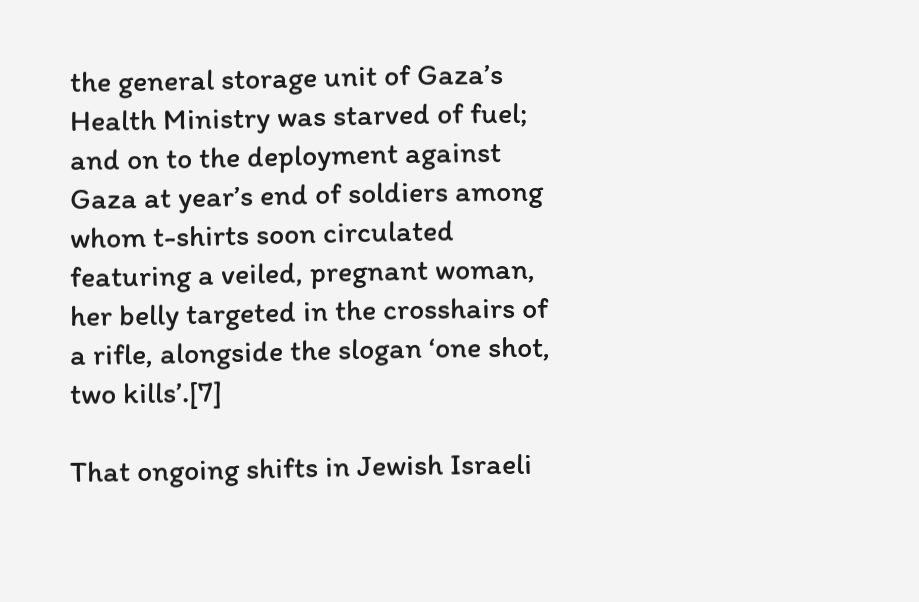the general storage unit of Gaza’s Health Ministry was starved of fuel; and on to the deployment against Gaza at year’s end of soldiers among whom t-shirts soon circulated featuring a veiled, pregnant woman, her belly targeted in the crosshairs of a rifle, alongside the slogan ‘one shot, two kills’.[7]

That ongoing shifts in Jewish Israeli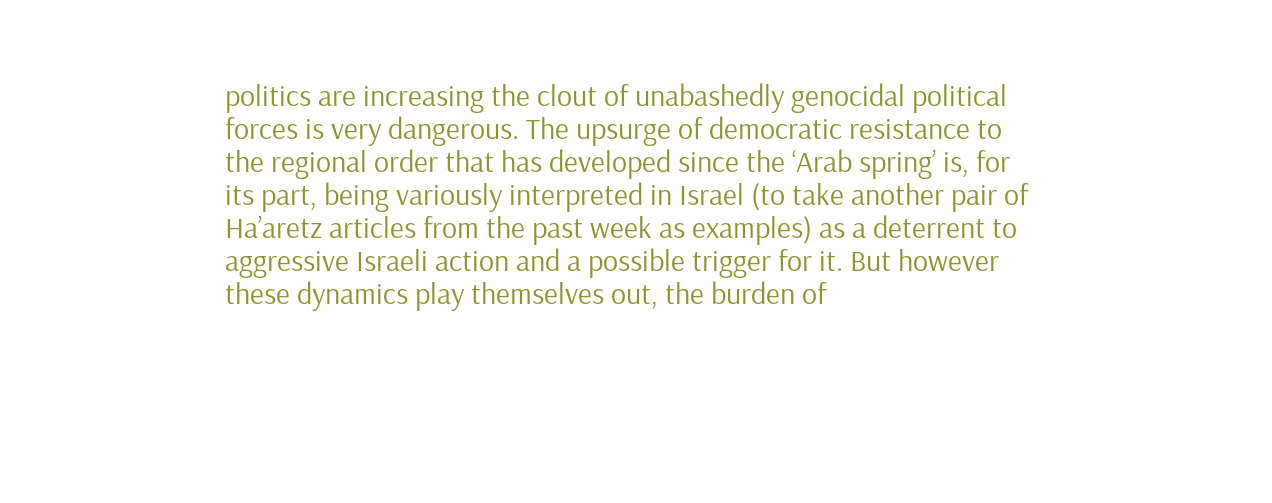politics are increasing the clout of unabashedly genocidal political forces is very dangerous. The upsurge of democratic resistance to the regional order that has developed since the ‘Arab spring’ is, for its part, being variously interpreted in Israel (to take another pair of Ha’aretz articles from the past week as examples) as a deterrent to aggressive Israeli action and a possible trigger for it. But however these dynamics play themselves out, the burden of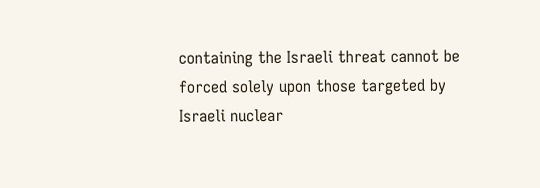containing the Israeli threat cannot be forced solely upon those targeted by Israeli nuclear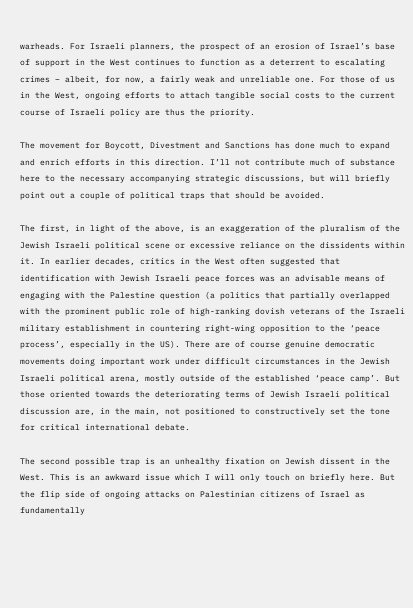warheads. For Israeli planners, the prospect of an erosion of Israel’s base of support in the West continues to function as a deterrent to escalating crimes – albeit, for now, a fairly weak and unreliable one. For those of us in the West, ongoing efforts to attach tangible social costs to the current course of Israeli policy are thus the priority.

The movement for Boycott, Divestment and Sanctions has done much to expand and enrich efforts in this direction. I’ll not contribute much of substance here to the necessary accompanying strategic discussions, but will briefly point out a couple of political traps that should be avoided.

The first, in light of the above, is an exaggeration of the pluralism of the Jewish Israeli political scene or excessive reliance on the dissidents within it. In earlier decades, critics in the West often suggested that identification with Jewish Israeli peace forces was an advisable means of engaging with the Palestine question (a politics that partially overlapped with the prominent public role of high-ranking dovish veterans of the Israeli military establishment in countering right-wing opposition to the ‘peace process’, especially in the US). There are of course genuine democratic movements doing important work under difficult circumstances in the Jewish Israeli political arena, mostly outside of the established ‘peace camp’. But those oriented towards the deteriorating terms of Jewish Israeli political discussion are, in the main, not positioned to constructively set the tone for critical international debate.

The second possible trap is an unhealthy fixation on Jewish dissent in the West. This is an awkward issue which I will only touch on briefly here. But the flip side of ongoing attacks on Palestinian citizens of Israel as fundamentally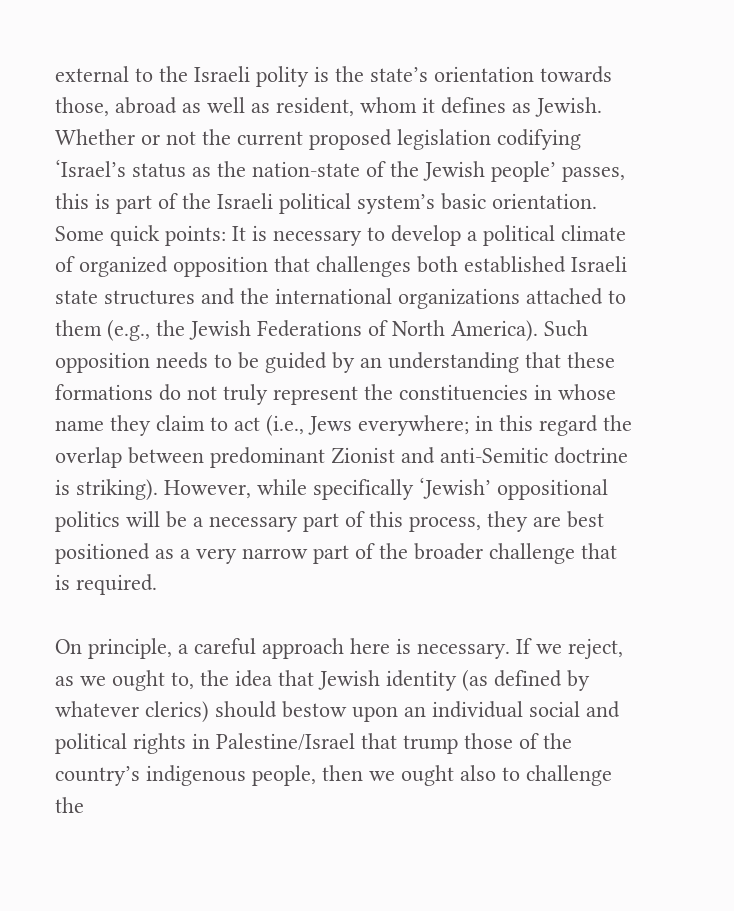external to the Israeli polity is the state’s orientation towards those, abroad as well as resident, whom it defines as Jewish. Whether or not the current proposed legislation codifying ‘Israel’s status as the nation-state of the Jewish people’ passes, this is part of the Israeli political system’s basic orientation. Some quick points: It is necessary to develop a political climate of organized opposition that challenges both established Israeli state structures and the international organizations attached to them (e.g., the Jewish Federations of North America). Such opposition needs to be guided by an understanding that these formations do not truly represent the constituencies in whose name they claim to act (i.e., Jews everywhere; in this regard the overlap between predominant Zionist and anti-Semitic doctrine is striking). However, while specifically ‘Jewish’ oppositional politics will be a necessary part of this process, they are best positioned as a very narrow part of the broader challenge that is required.

On principle, a careful approach here is necessary. If we reject, as we ought to, the idea that Jewish identity (as defined by whatever clerics) should bestow upon an individual social and political rights in Palestine/Israel that trump those of the country’s indigenous people, then we ought also to challenge the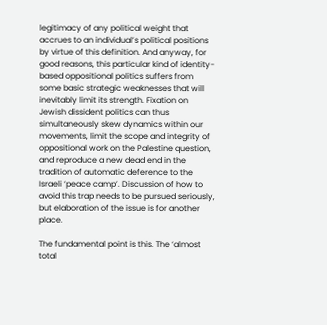legitimacy of any political weight that accrues to an individual’s political positions by virtue of this definition. And anyway, for good reasons, this particular kind of identity-based oppositional politics suffers from some basic strategic weaknesses that will inevitably limit its strength. Fixation on Jewish dissident politics can thus simultaneously skew dynamics within our movements, limit the scope and integrity of oppositional work on the Palestine question, and reproduce a new dead end in the tradition of automatic deference to the Israeli ‘peace camp’. Discussion of how to avoid this trap needs to be pursued seriously, but elaboration of the issue is for another place.

The fundamental point is this. The ‘almost total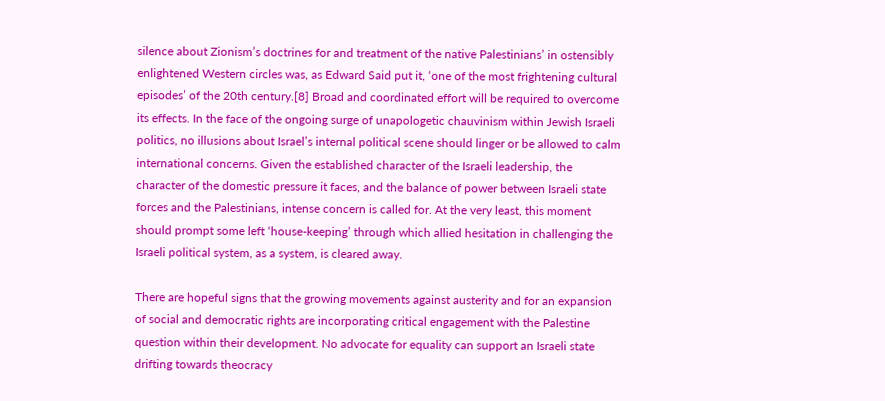silence about Zionism’s doctrines for and treatment of the native Palestinians’ in ostensibly enlightened Western circles was, as Edward Said put it, ‘one of the most frightening cultural episodes’ of the 20th century.[8] Broad and coordinated effort will be required to overcome its effects. In the face of the ongoing surge of unapologetic chauvinism within Jewish Israeli politics, no illusions about Israel’s internal political scene should linger or be allowed to calm international concerns. Given the established character of the Israeli leadership, the character of the domestic pressure it faces, and the balance of power between Israeli state forces and the Palestinians, intense concern is called for. At the very least, this moment should prompt some left ‘house-keeping’ through which allied hesitation in challenging the Israeli political system, as a system, is cleared away.

There are hopeful signs that the growing movements against austerity and for an expansion of social and democratic rights are incorporating critical engagement with the Palestine question within their development. No advocate for equality can support an Israeli state drifting towards theocracy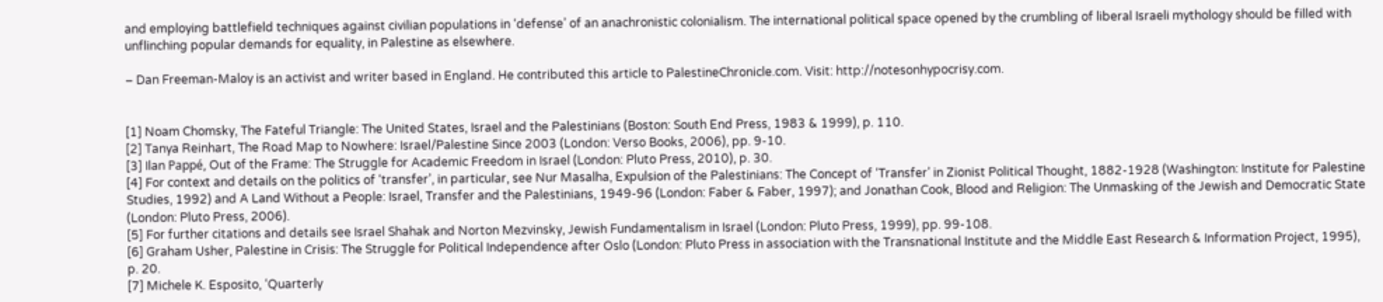and employing battlefield techniques against civilian populations in ‘defense’ of an anachronistic colonialism. The international political space opened by the crumbling of liberal Israeli mythology should be filled with unflinching popular demands for equality, in Palestine as elsewhere.

– Dan Freeman-Maloy is an activist and writer based in England. He contributed this article to PalestineChronicle.com. Visit: http://notesonhypocrisy.com.


[1] Noam Chomsky, The Fateful Triangle: The United States, Israel and the Palestinians (Boston: South End Press, 1983 & 1999), p. 110.
[2] Tanya Reinhart, The Road Map to Nowhere: Israel/Palestine Since 2003 (London: Verso Books, 2006), pp. 9-10.
[3] Ilan Pappé, Out of the Frame: The Struggle for Academic Freedom in Israel (London: Pluto Press, 2010), p. 30.
[4] For context and details on the politics of ‘transfer’, in particular, see Nur Masalha, Expulsion of the Palestinians: The Concept of ‘Transfer’ in Zionist Political Thought, 1882-1928 (Washington: Institute for Palestine Studies, 1992) and A Land Without a People: Israel, Transfer and the Palestinians, 1949-96 (London: Faber & Faber, 1997); and Jonathan Cook, Blood and Religion: The Unmasking of the Jewish and Democratic State (London: Pluto Press, 2006).
[5] For further citations and details see Israel Shahak and Norton Mezvinsky, Jewish Fundamentalism in Israel (London: Pluto Press, 1999), pp. 99-108.
[6] Graham Usher, Palestine in Crisis: The Struggle for Political Independence after Oslo (London: Pluto Press in association with the Transnational Institute and the Middle East Research & Information Project, 1995), p. 20.
[7] Michele K. Esposito, ‘Quarterly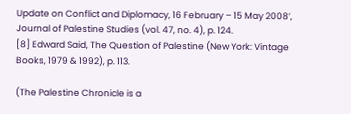Update on Conflict and Diplomacy, 16 February – 15 May 2008’, Journal of Palestine Studies (vol. 47, no. 4), p. 124.
[8] Edward Said, The Question of Palestine (New York: Vintage Books, 1979 & 1992), p. 113.

(The Palestine Chronicle is a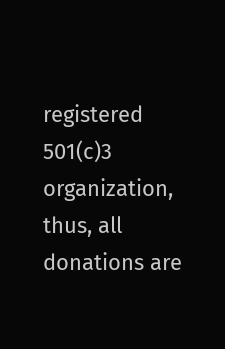registered 501(c)3 organization, thus, all donations are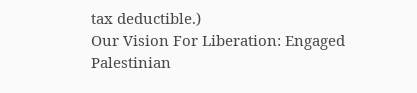tax deductible.)
Our Vision For Liberation: Engaged Palestinian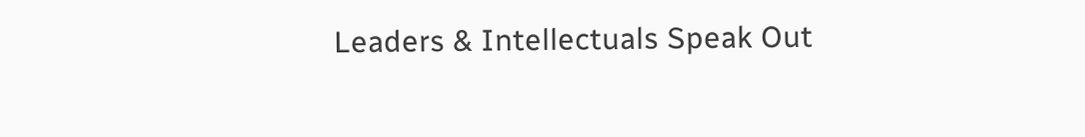Leaders & Intellectuals Speak Out